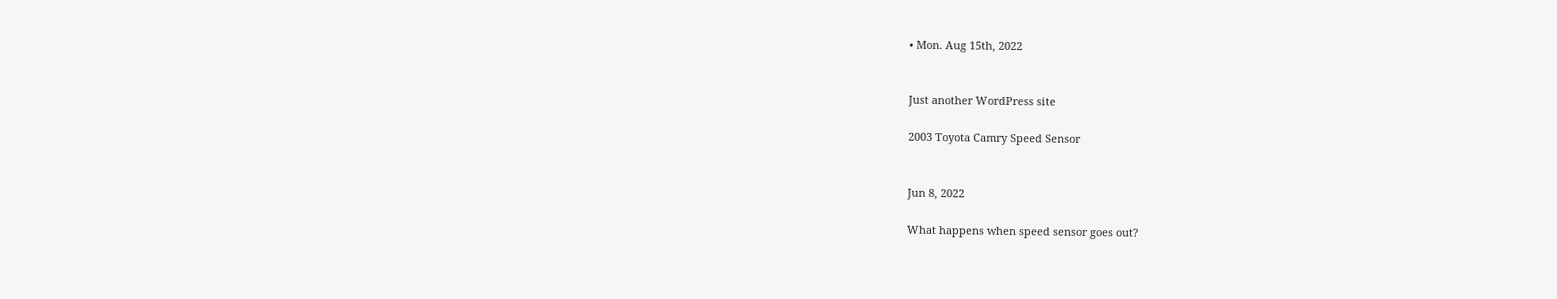• Mon. Aug 15th, 2022


Just another WordPress site

2003 Toyota Camry Speed Sensor


Jun 8, 2022

What happens when speed sensor goes out?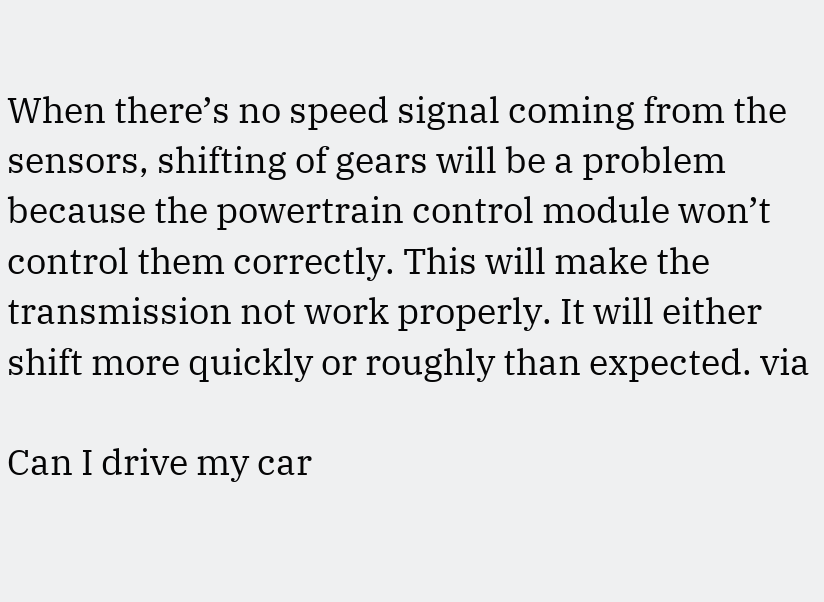When there’s no speed signal coming from the sensors, shifting of gears will be a problem because the powertrain control module won’t control them correctly. This will make the transmission not work properly. It will either shift more quickly or roughly than expected. via

Can I drive my car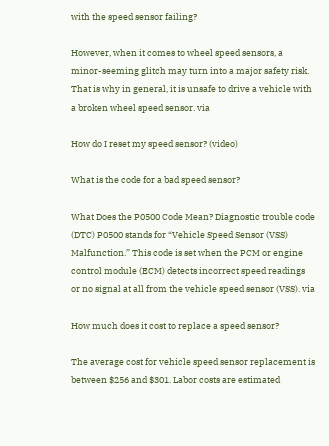with the speed sensor failing?

However, when it comes to wheel speed sensors, a minor-seeming glitch may turn into a major safety risk. That is why in general, it is unsafe to drive a vehicle with a broken wheel speed sensor. via

How do I reset my speed sensor? (video)

What is the code for a bad speed sensor?

What Does the P0500 Code Mean? Diagnostic trouble code (DTC) P0500 stands for “Vehicle Speed Sensor (VSS) Malfunction.” This code is set when the PCM or engine control module (ECM) detects incorrect speed readings or no signal at all from the vehicle speed sensor (VSS). via

How much does it cost to replace a speed sensor?

The average cost for vehicle speed sensor replacement is between $256 and $301. Labor costs are estimated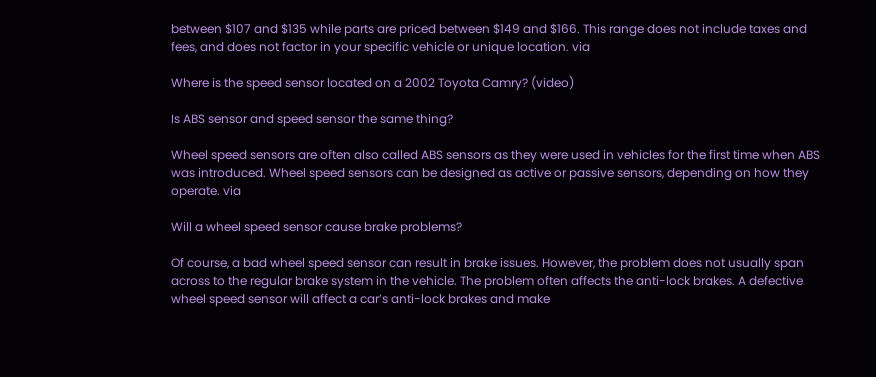between $107 and $135 while parts are priced between $149 and $166. This range does not include taxes and fees, and does not factor in your specific vehicle or unique location. via

Where is the speed sensor located on a 2002 Toyota Camry? (video)

Is ABS sensor and speed sensor the same thing?

Wheel speed sensors are often also called ABS sensors as they were used in vehicles for the first time when ABS was introduced. Wheel speed sensors can be designed as active or passive sensors, depending on how they operate. via

Will a wheel speed sensor cause brake problems?

Of course, a bad wheel speed sensor can result in brake issues. However, the problem does not usually span across to the regular brake system in the vehicle. The problem often affects the anti-lock brakes. A defective wheel speed sensor will affect a car’s anti-lock brakes and make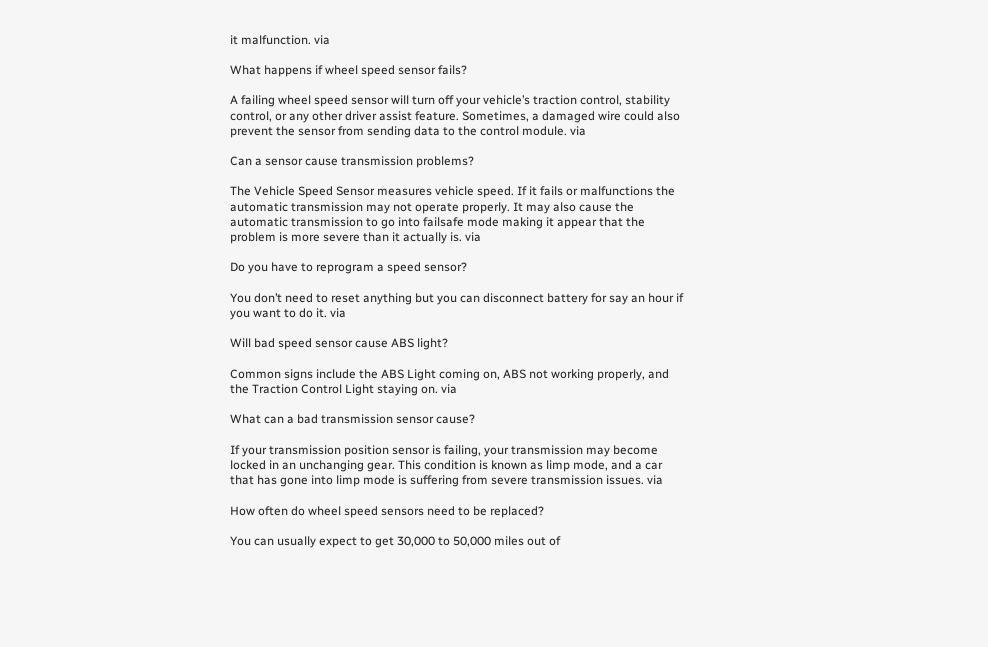it malfunction. via

What happens if wheel speed sensor fails?

A failing wheel speed sensor will turn off your vehicle’s traction control, stability control, or any other driver assist feature. Sometimes, a damaged wire could also prevent the sensor from sending data to the control module. via

Can a sensor cause transmission problems?

The Vehicle Speed Sensor measures vehicle speed. If it fails or malfunctions the automatic transmission may not operate properly. It may also cause the automatic transmission to go into failsafe mode making it appear that the problem is more severe than it actually is. via

Do you have to reprogram a speed sensor?

You don’t need to reset anything but you can disconnect battery for say an hour if you want to do it. via

Will bad speed sensor cause ABS light?

Common signs include the ABS Light coming on, ABS not working properly, and the Traction Control Light staying on. via

What can a bad transmission sensor cause?

If your transmission position sensor is failing, your transmission may become locked in an unchanging gear. This condition is known as limp mode, and a car that has gone into limp mode is suffering from severe transmission issues. via

How often do wheel speed sensors need to be replaced?

You can usually expect to get 30,000 to 50,000 miles out of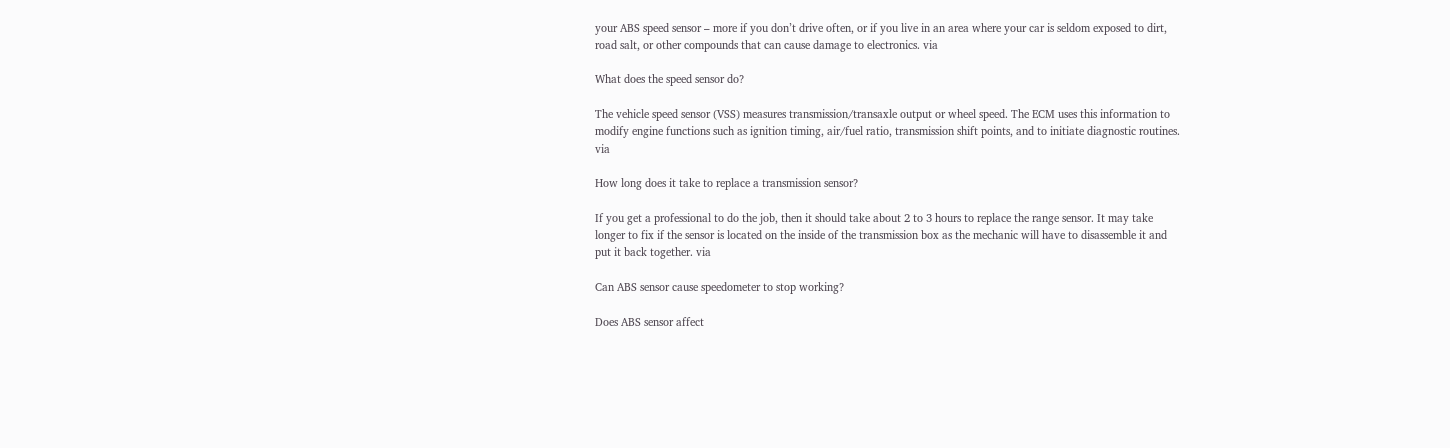your ABS speed sensor – more if you don’t drive often, or if you live in an area where your car is seldom exposed to dirt, road salt, or other compounds that can cause damage to electronics. via

What does the speed sensor do?

The vehicle speed sensor (VSS) measures transmission/transaxle output or wheel speed. The ECM uses this information to modify engine functions such as ignition timing, air/fuel ratio, transmission shift points, and to initiate diagnostic routines. via

How long does it take to replace a transmission sensor?

If you get a professional to do the job, then it should take about 2 to 3 hours to replace the range sensor. It may take longer to fix if the sensor is located on the inside of the transmission box as the mechanic will have to disassemble it and put it back together. via

Can ABS sensor cause speedometer to stop working?

Does ABS sensor affect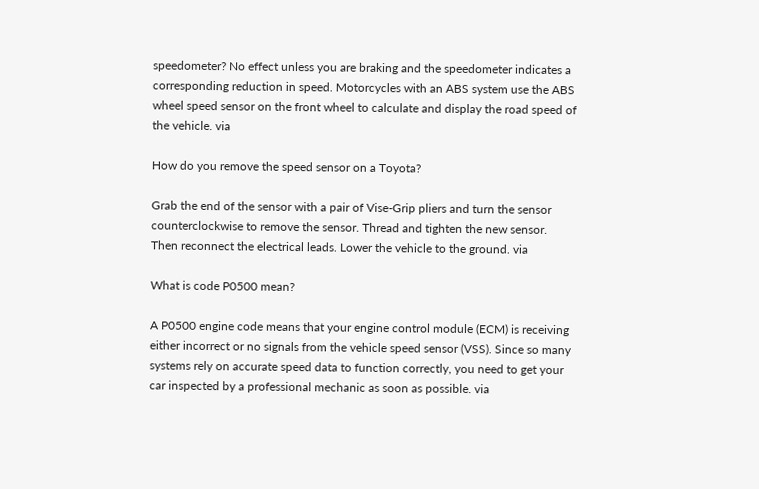speedometer? No effect unless you are braking and the speedometer indicates a corresponding reduction in speed. Motorcycles with an ABS system use the ABS wheel speed sensor on the front wheel to calculate and display the road speed of the vehicle. via

How do you remove the speed sensor on a Toyota?

Grab the end of the sensor with a pair of Vise-Grip pliers and turn the sensor counterclockwise to remove the sensor. Thread and tighten the new sensor. Then reconnect the electrical leads. Lower the vehicle to the ground. via

What is code P0500 mean?

A P0500 engine code means that your engine control module (ECM) is receiving either incorrect or no signals from the vehicle speed sensor (VSS). Since so many systems rely on accurate speed data to function correctly, you need to get your car inspected by a professional mechanic as soon as possible. via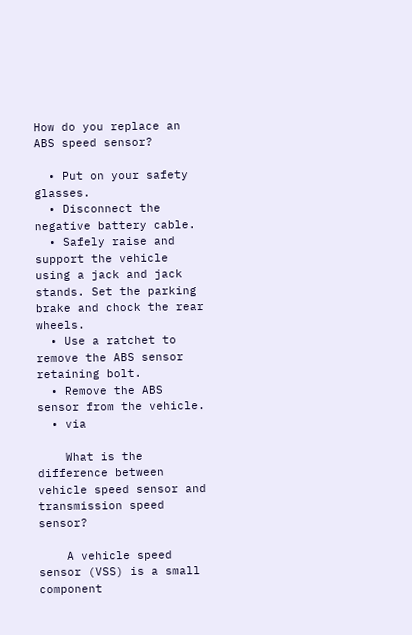How do you replace an ABS speed sensor?

  • Put on your safety glasses.
  • Disconnect the negative battery cable.
  • Safely raise and support the vehicle using a jack and jack stands. Set the parking brake and chock the rear wheels.
  • Use a ratchet to remove the ABS sensor retaining bolt.
  • Remove the ABS sensor from the vehicle.
  • via

    What is the difference between vehicle speed sensor and transmission speed sensor?

    A vehicle speed sensor (VSS) is a small component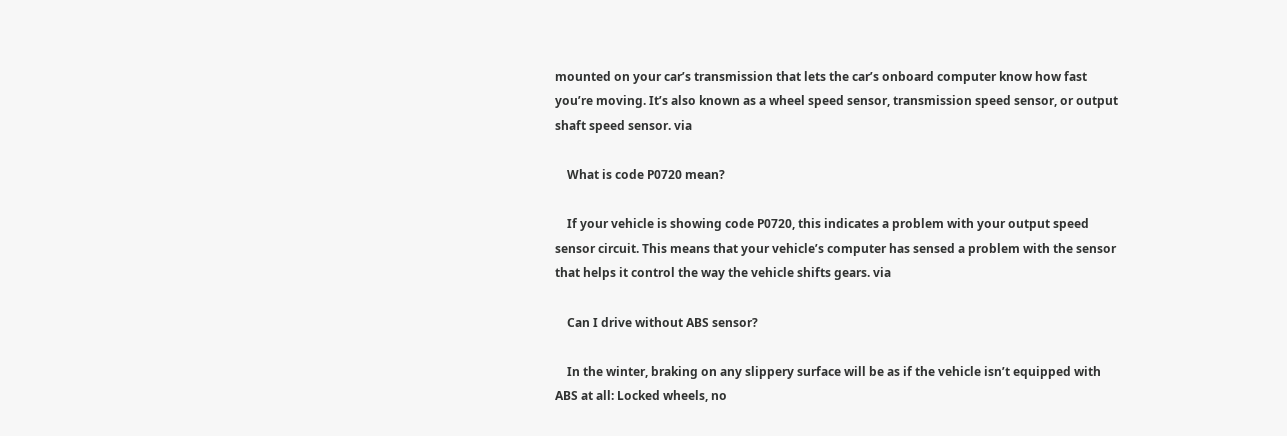mounted on your car’s transmission that lets the car’s onboard computer know how fast you’re moving. It’s also known as a wheel speed sensor, transmission speed sensor, or output shaft speed sensor. via

    What is code P0720 mean?

    If your vehicle is showing code P0720, this indicates a problem with your output speed sensor circuit. This means that your vehicle’s computer has sensed a problem with the sensor that helps it control the way the vehicle shifts gears. via

    Can I drive without ABS sensor?

    In the winter, braking on any slippery surface will be as if the vehicle isn’t equipped with ABS at all: Locked wheels, no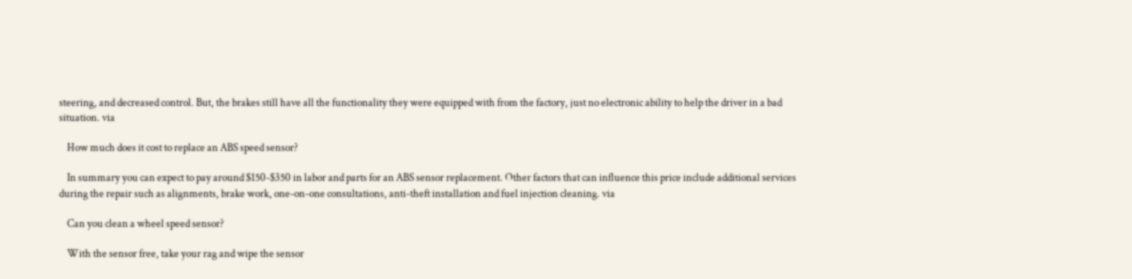steering, and decreased control. But, the brakes still have all the functionality they were equipped with from the factory, just no electronic ability to help the driver in a bad situation. via

    How much does it cost to replace an ABS speed sensor?

    In summary you can expect to pay around $150-$350 in labor and parts for an ABS sensor replacement. Other factors that can influence this price include additional services during the repair such as alignments, brake work, one-on-one consultations, anti-theft installation and fuel injection cleaning. via

    Can you clean a wheel speed sensor?

    With the sensor free, take your rag and wipe the sensor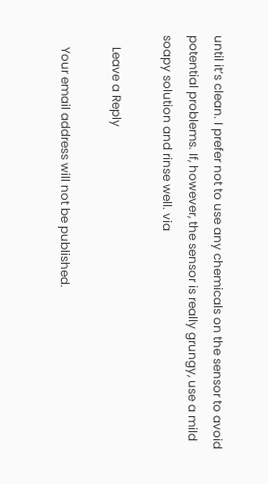until it’s clean. I prefer not to use any chemicals on the sensor to avoid potential problems. If, however, the sensor is really grungy, use a mild soapy solution and rinse well. via

    Leave a Reply

    Your email address will not be published.